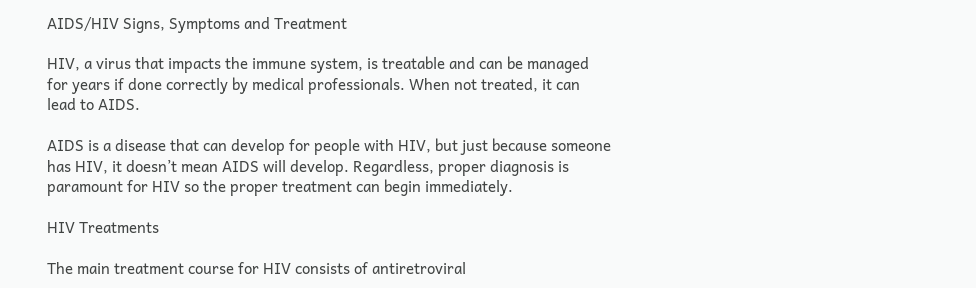AIDS/HIV Signs, Symptoms and Treatment

HIV, a virus that impacts the immune system, is treatable and can be managed for years if done correctly by medical professionals. When not treated, it can lead to AIDS.

AIDS is a disease that can develop for people with HIV, but just because someone has HIV, it doesn’t mean AIDS will develop. Regardless, proper diagnosis is paramount for HIV so the proper treatment can begin immediately.

HIV Treatments

The main treatment course for HIV consists of antiretroviral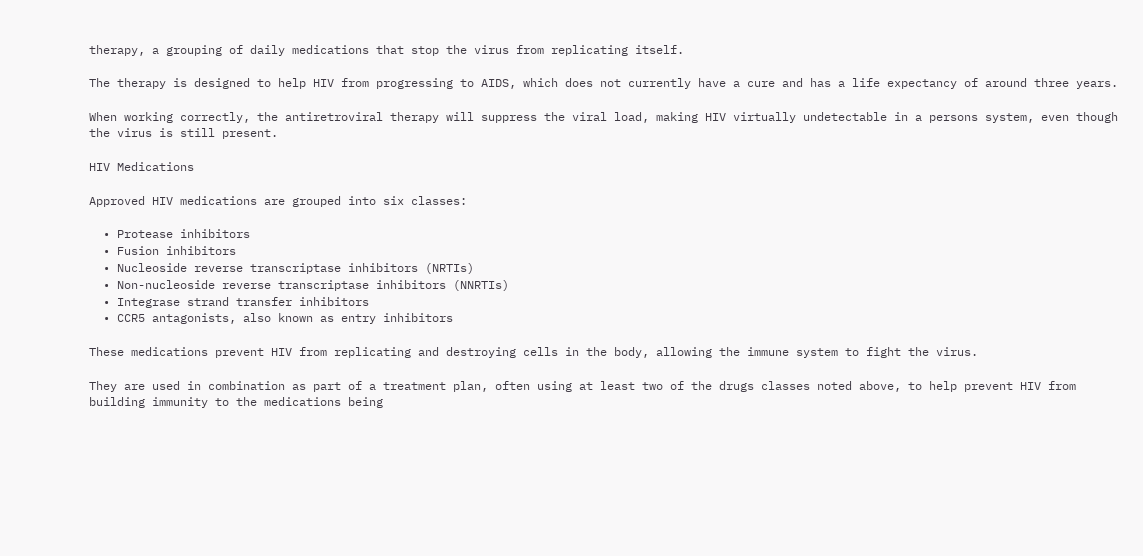therapy, a grouping of daily medications that stop the virus from replicating itself.

The therapy is designed to help HIV from progressing to AIDS, which does not currently have a cure and has a life expectancy of around three years.

When working correctly, the antiretroviral therapy will suppress the viral load, making HIV virtually undetectable in a persons system, even though the virus is still present.

HIV Medications

Approved HIV medications are grouped into six classes:

  • Protease inhibitors
  • Fusion inhibitors
  • Nucleoside reverse transcriptase inhibitors (NRTIs)
  • Non-nucleoside reverse transcriptase inhibitors (NNRTIs)
  • Integrase strand transfer inhibitors
  • CCR5 antagonists, also known as entry inhibitors

These medications prevent HIV from replicating and destroying cells in the body, allowing the immune system to fight the virus.

They are used in combination as part of a treatment plan, often using at least two of the drugs classes noted above, to help prevent HIV from building immunity to the medications being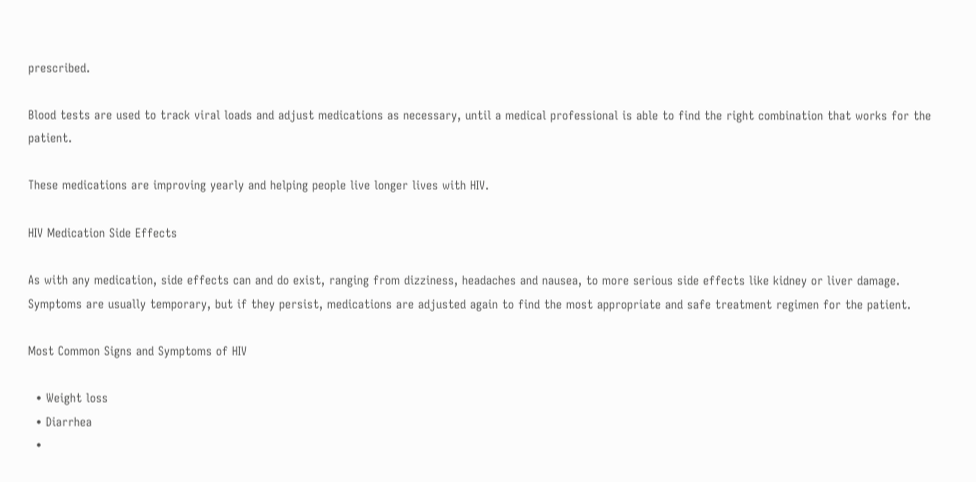prescribed.

Blood tests are used to track viral loads and adjust medications as necessary, until a medical professional is able to find the right combination that works for the patient.

These medications are improving yearly and helping people live longer lives with HIV.

HIV Medication Side Effects

As with any medication, side effects can and do exist, ranging from dizziness, headaches and nausea, to more serious side effects like kidney or liver damage. Symptoms are usually temporary, but if they persist, medications are adjusted again to find the most appropriate and safe treatment regimen for the patient.

Most Common Signs and Symptoms of HIV

  • Weight loss
  • Diarrhea
  •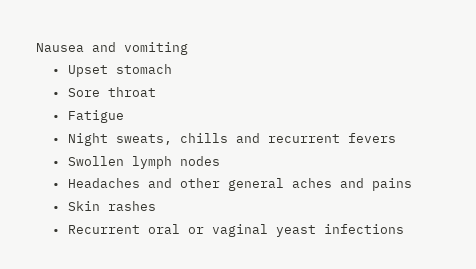Nausea and vomiting
  • Upset stomach
  • Sore throat
  • Fatigue
  • Night sweats, chills and recurrent fevers
  • Swollen lymph nodes
  • Headaches and other general aches and pains
  • Skin rashes
  • Recurrent oral or vaginal yeast infections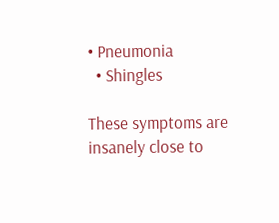• Pneumonia
  • Shingles

These symptoms are insanely close to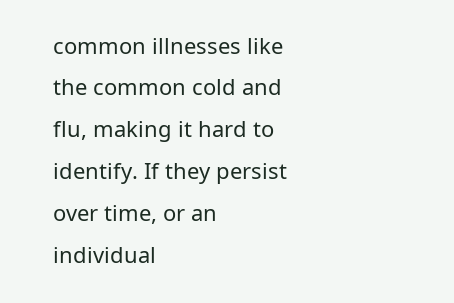common illnesses like the common cold and flu, making it hard to identify. If they persist over time, or an individual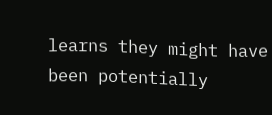learns they might have been potentially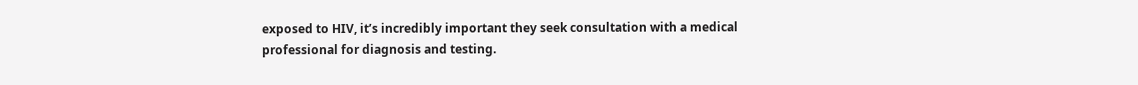exposed to HIV, it’s incredibly important they seek consultation with a medical professional for diagnosis and testing.